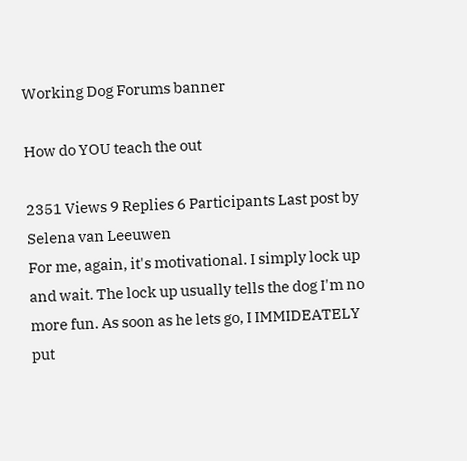Working Dog Forums banner

How do YOU teach the out

2351 Views 9 Replies 6 Participants Last post by  Selena van Leeuwen
For me, again, it's motivational. I simply lock up and wait. The lock up usually tells the dog I'm no more fun. As soon as he lets go, I IMMIDEATELY put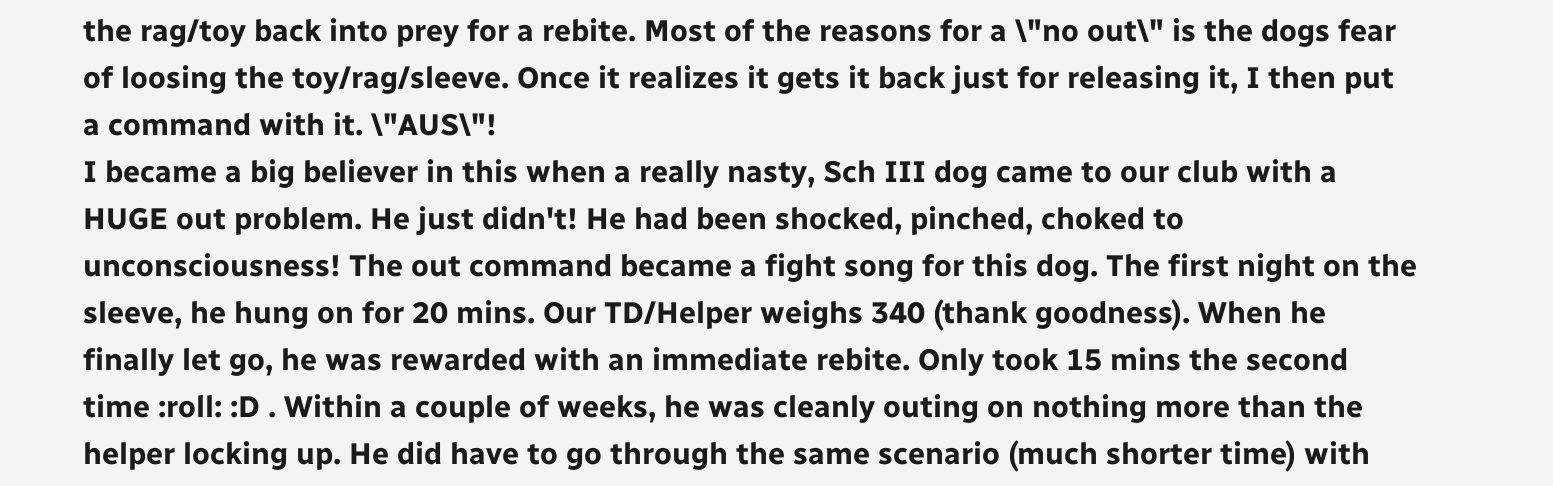the rag/toy back into prey for a rebite. Most of the reasons for a \"no out\" is the dogs fear of loosing the toy/rag/sleeve. Once it realizes it gets it back just for releasing it, I then put a command with it. \"AUS\"!
I became a big believer in this when a really nasty, Sch III dog came to our club with a HUGE out problem. He just didn't! He had been shocked, pinched, choked to unconsciousness! The out command became a fight song for this dog. The first night on the sleeve, he hung on for 20 mins. Our TD/Helper weighs 340 (thank goodness). When he finally let go, he was rewarded with an immediate rebite. Only took 15 mins the second time :roll: :D . Within a couple of weeks, he was cleanly outing on nothing more than the helper locking up. He did have to go through the same scenario (much shorter time) with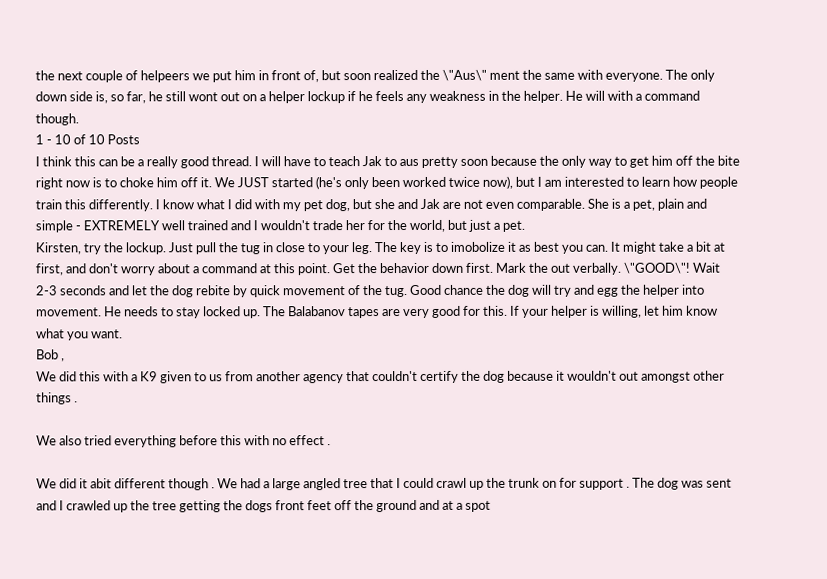the next couple of helpeers we put him in front of, but soon realized the \"Aus\" ment the same with everyone. The only down side is, so far, he still wont out on a helper lockup if he feels any weakness in the helper. He will with a command though.
1 - 10 of 10 Posts
I think this can be a really good thread. I will have to teach Jak to aus pretty soon because the only way to get him off the bite right now is to choke him off it. We JUST started (he's only been worked twice now), but I am interested to learn how people train this differently. I know what I did with my pet dog, but she and Jak are not even comparable. She is a pet, plain and simple - EXTREMELY well trained and I wouldn't trade her for the world, but just a pet.
Kirsten, try the lockup. Just pull the tug in close to your leg. The key is to imobolize it as best you can. It might take a bit at first, and don't worry about a command at this point. Get the behavior down first. Mark the out verbally. \"GOOD\"! Wait 2-3 seconds and let the dog rebite by quick movement of the tug. Good chance the dog will try and egg the helper into movement. He needs to stay locked up. The Balabanov tapes are very good for this. If your helper is willing, let him know what you want.
Bob ,
We did this with a K9 given to us from another agency that couldn't certify the dog because it wouldn't out amongst other things .

We also tried everything before this with no effect .

We did it abit different though . We had a large angled tree that I could crawl up the trunk on for support . The dog was sent and I crawled up the tree getting the dogs front feet off the ground and at a spot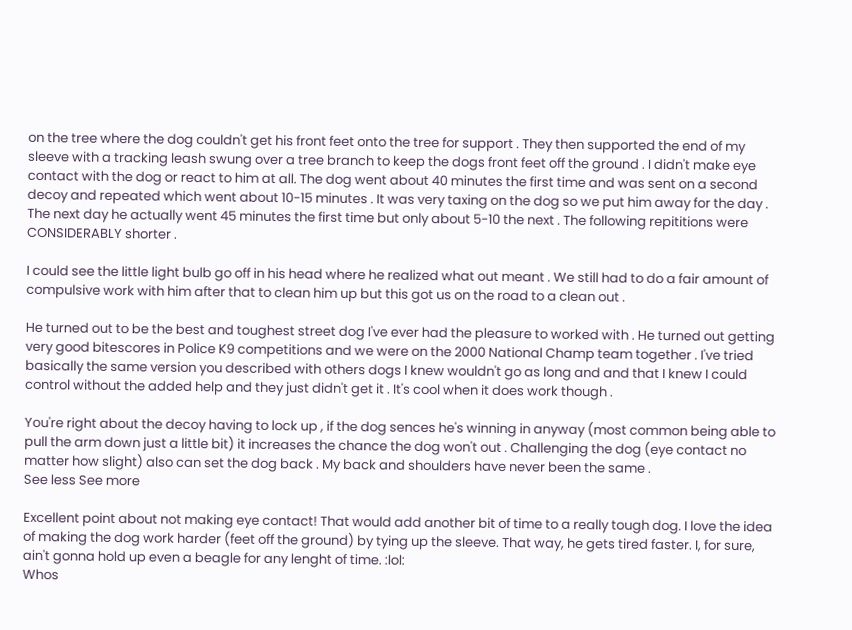on the tree where the dog couldn't get his front feet onto the tree for support . They then supported the end of my sleeve with a tracking leash swung over a tree branch to keep the dogs front feet off the ground . I didn't make eye contact with the dog or react to him at all. The dog went about 40 minutes the first time and was sent on a second decoy and repeated which went about 10-15 minutes . It was very taxing on the dog so we put him away for the day . The next day he actually went 45 minutes the first time but only about 5-10 the next . The following repititions were CONSIDERABLY shorter .

I could see the little light bulb go off in his head where he realized what out meant . We still had to do a fair amount of compulsive work with him after that to clean him up but this got us on the road to a clean out .

He turned out to be the best and toughest street dog I've ever had the pleasure to worked with . He turned out getting very good bitescores in Police K9 competitions and we were on the 2000 National Champ team together . I've tried basically the same version you described with others dogs I knew wouldn't go as long and and that I knew I could control without the added help and they just didn't get it . It's cool when it does work though .

You're right about the decoy having to lock up , if the dog sences he's winning in anyway (most common being able to pull the arm down just a little bit) it increases the chance the dog won't out . Challenging the dog (eye contact no matter how slight) also can set the dog back . My back and shoulders have never been the same .
See less See more

Excellent point about not making eye contact! That would add another bit of time to a really tough dog. I love the idea of making the dog work harder (feet off the ground) by tying up the sleeve. That way, he gets tired faster. I, for sure, ain't gonna hold up even a beagle for any lenght of time. :lol:
Whos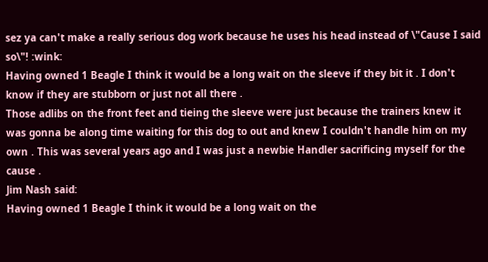sez ya can't make a really serious dog work because he uses his head instead of \"Cause I said so\"! :wink:
Having owned 1 Beagle I think it would be a long wait on the sleeve if they bit it . I don't know if they are stubborn or just not all there .
Those adlibs on the front feet and tieing the sleeve were just because the trainers knew it was gonna be along time waiting for this dog to out and knew I couldn't handle him on my own . This was several years ago and I was just a newbie Handler sacrificing myself for the cause .
Jim Nash said:
Having owned 1 Beagle I think it would be a long wait on the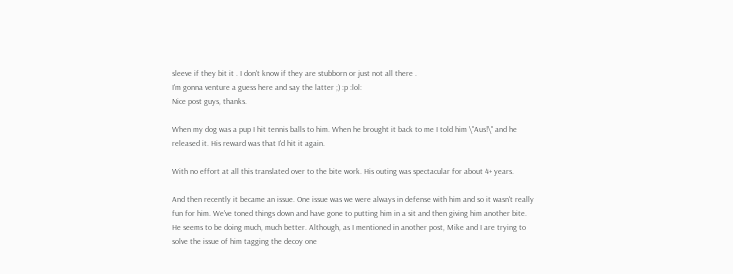sleeve if they bit it . I don't know if they are stubborn or just not all there .
I'm gonna venture a guess here and say the latter ;) :p :lol:
Nice post guys, thanks.

When my dog was a pup I hit tennis balls to him. When he brought it back to me I told him \"Aus!\" and he released it. His reward was that I'd hit it again.

With no effort at all this translated over to the bite work. His outing was spectacular for about 4+ years.

And then recently it became an issue. One issue was we were always in defense with him and so it wasn't really fun for him. We've toned things down and have gone to putting him in a sit and then giving him another bite. He seems to be doing much, much better. Although, as I mentioned in another post, Mike and I are trying to solve the issue of him tagging the decoy one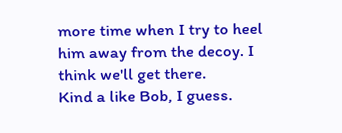more time when I try to heel him away from the decoy. I think we'll get there.
Kind a like Bob, I guess.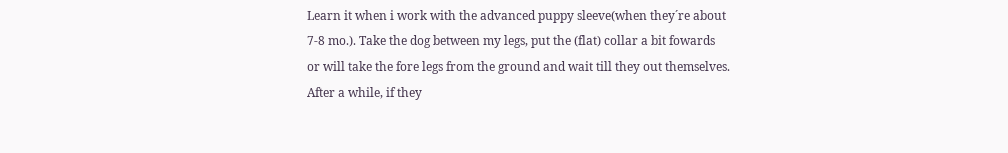Learn it when i work with the advanced puppy sleeve(when they´re about 7-8 mo.). Take the dog between my legs, put the (flat) collar a bit fowards or will take the fore legs from the ground and wait till they out themselves. After a while, if they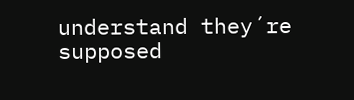understand they´re supposed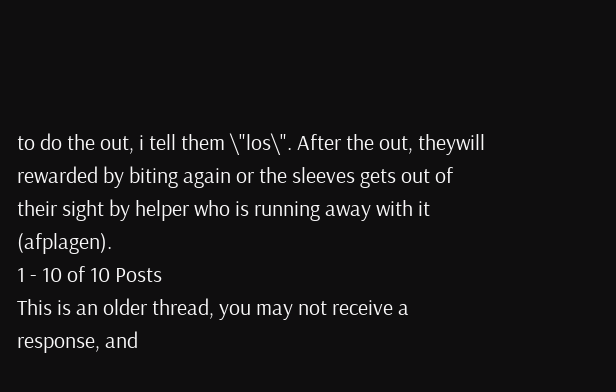to do the out, i tell them \"los\". After the out, theywill rewarded by biting again or the sleeves gets out of their sight by helper who is running away with it (afplagen).
1 - 10 of 10 Posts
This is an older thread, you may not receive a response, and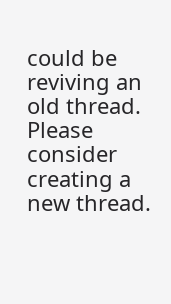could be reviving an old thread. Please consider creating a new thread.